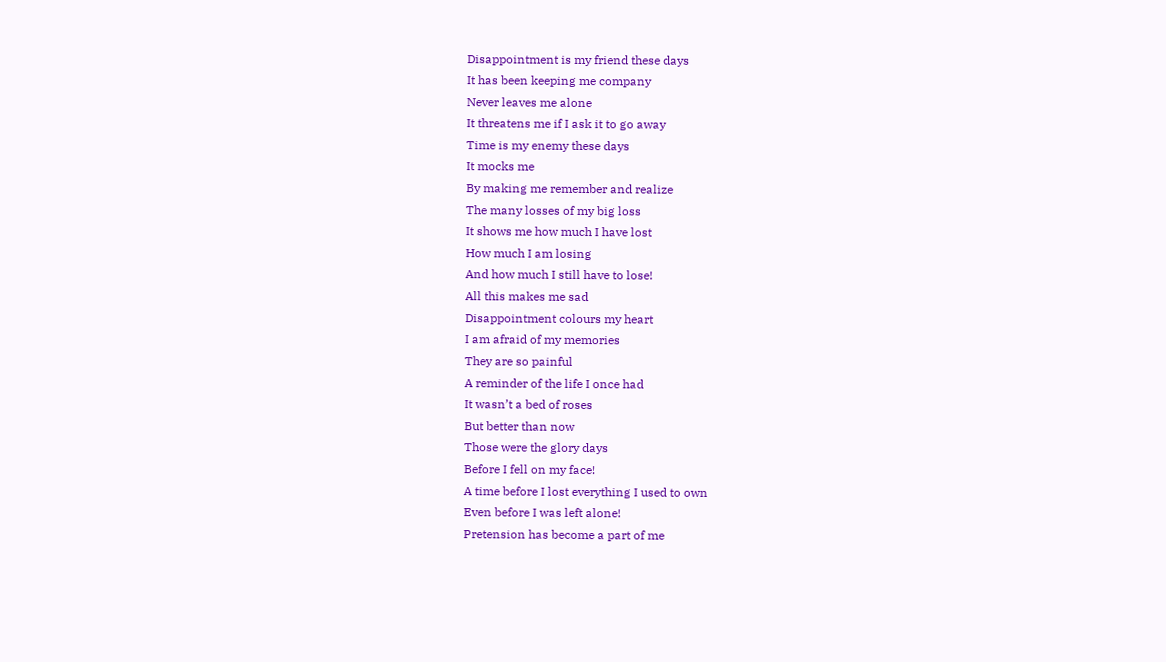Disappointment is my friend these days
It has been keeping me company
Never leaves me alone
It threatens me if I ask it to go away
Time is my enemy these days
It mocks me
By making me remember and realize
The many losses of my big loss
It shows me how much I have lost
How much I am losing
And how much I still have to lose!
All this makes me sad
Disappointment colours my heart
I am afraid of my memories
They are so painful
A reminder of the life I once had
It wasn’t a bed of roses
But better than now
Those were the glory days
Before I fell on my face!
A time before I lost everything I used to own
Even before I was left alone!
Pretension has become a part of me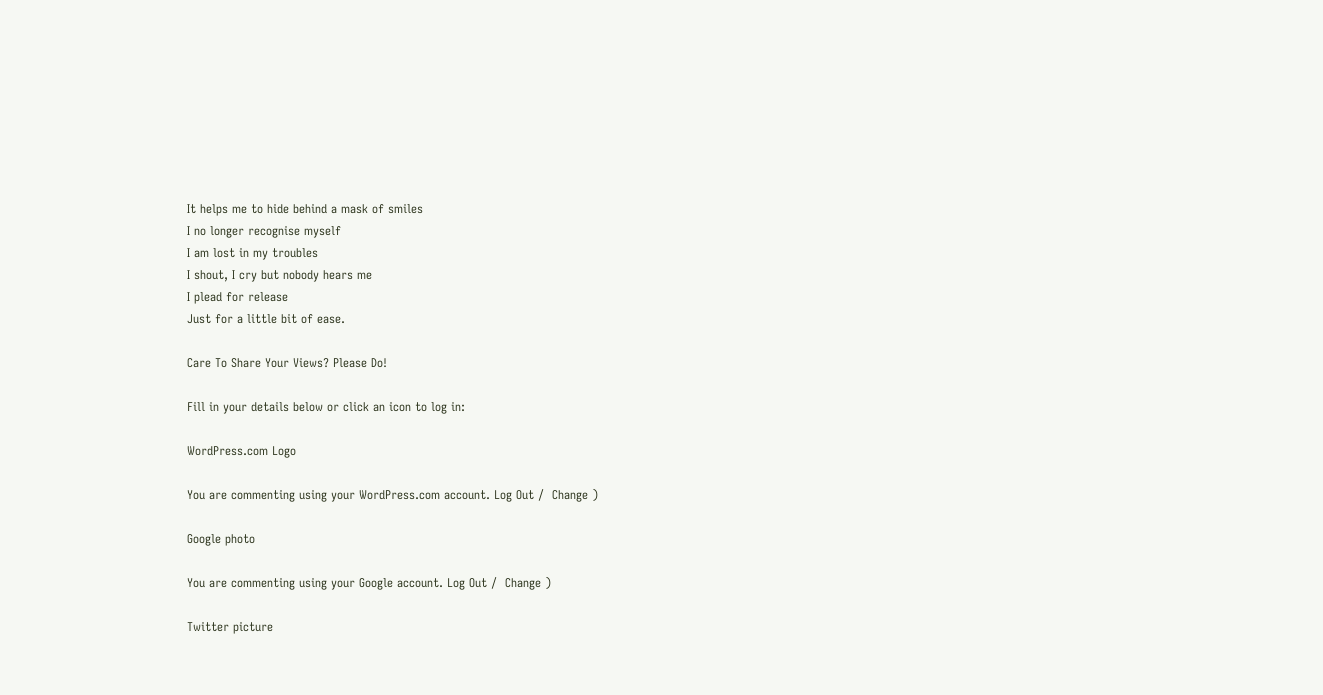It helps me to hide behind a mask of smiles
I no longer recognise myself
I am lost in my troubles
I shout, I cry but nobody hears me
I plead for release
Just for a little bit of ease.

Care To Share Your Views? Please Do!

Fill in your details below or click an icon to log in:

WordPress.com Logo

You are commenting using your WordPress.com account. Log Out /  Change )

Google photo

You are commenting using your Google account. Log Out /  Change )

Twitter picture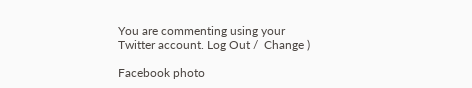You are commenting using your Twitter account. Log Out /  Change )

Facebook photo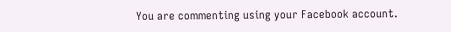You are commenting using your Facebook account.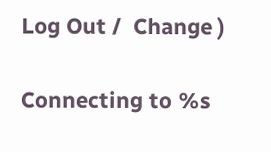Log Out /  Change )

Connecting to %s